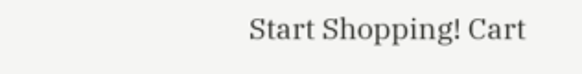Start Shopping! Cart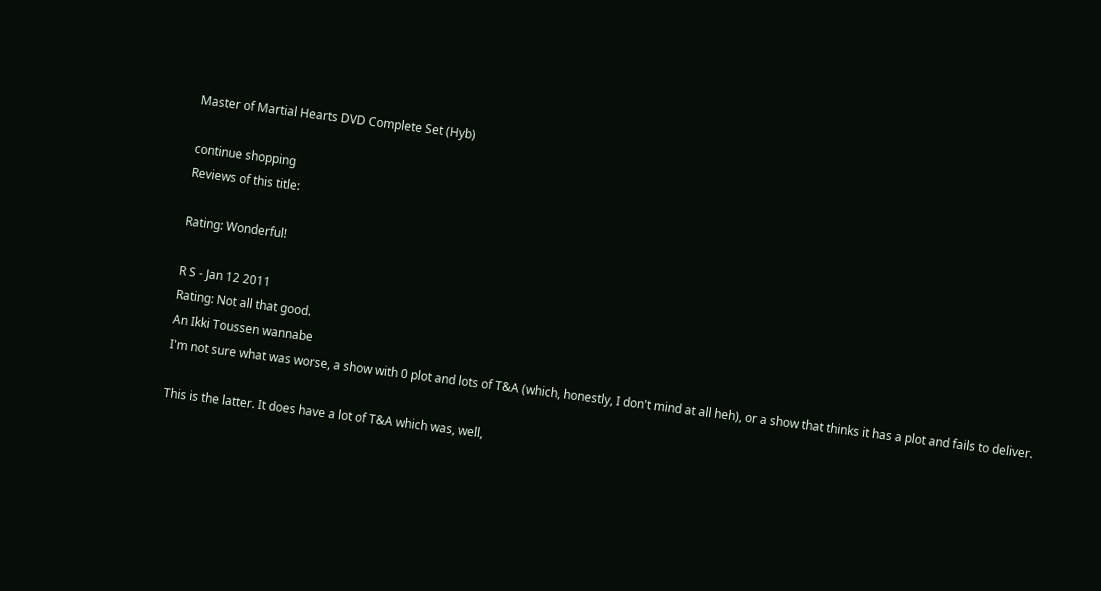Master of Martial Hearts DVD Complete Set (Hyb)

continue shopping
Reviews of this title:

Rating: Wonderful!

R S - Jan 12 2011
Rating: Not all that good.
An Ikki Toussen wannabe
I'm not sure what was worse, a show with 0 plot and lots of T&A (which, honestly, I don't mind at all heh), or a show that thinks it has a plot and fails to deliver.

This is the latter. It does have a lot of T&A which was, well,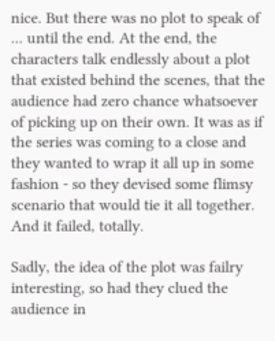nice. But there was no plot to speak of ... until the end. At the end, the characters talk endlessly about a plot that existed behind the scenes, that the audience had zero chance whatsoever of picking up on their own. It was as if the series was coming to a close and they wanted to wrap it all up in some fashion - so they devised some flimsy scenario that would tie it all together. And it failed, totally.

Sadly, the idea of the plot was failry interesting, so had they clued the audience in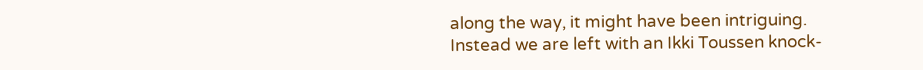along the way, it might have been intriguing. Instead we are left with an Ikki Toussen knock-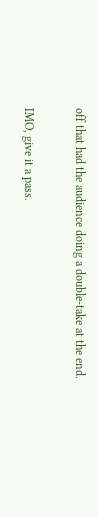off that had the audience doing a double-take at the end.

IMO, give it a pass.